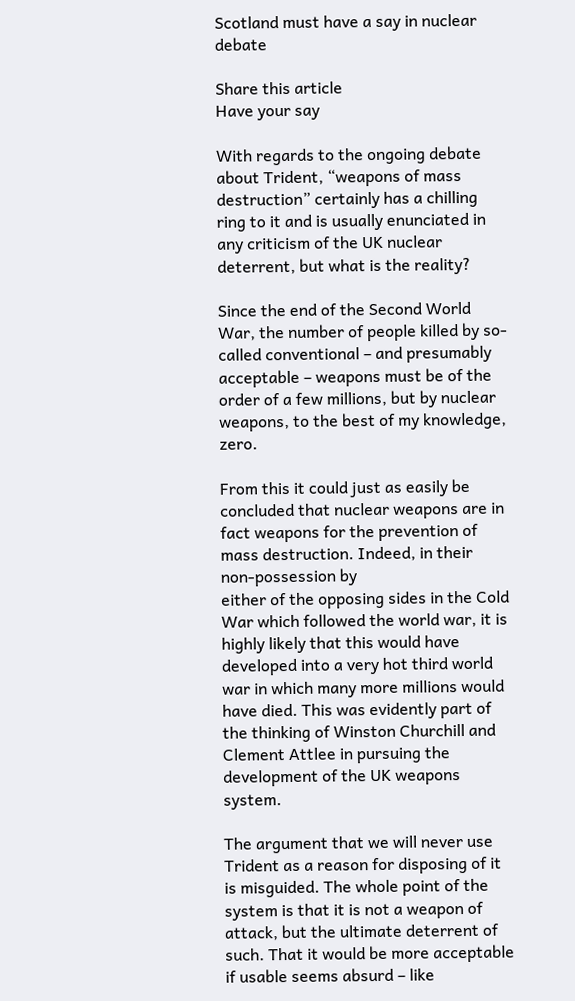Scotland must have a say in nuclear debate

Share this article
Have your say

With regards to the ongoing debate about Trident, “weapons of mass destruction” certainly has a chilling ring to it and is usually enunciated in any criticism of the UK nuclear deterrent, but what is the reality?

Since the end of the Second World War, the number of people killed by so-called conventional – and presumably acceptable – weapons must be of the order of a few millions, but by nuclear weapons, to the best of my knowledge, zero.

From this it could just as easily be concluded that nuclear weapons are in fact weapons for the prevention of mass destruction. Indeed, in their non-possession by
either of the opposing sides in the Cold War which followed the world war, it is highly likely that this would have developed into a very hot third world war in which many more millions would have died. This was evidently part of the thinking of Winston Churchill and Clement Attlee in pursuing the development of the UK weapons system.

The argument that we will never use Trident as a reason for disposing of it is misguided. The whole point of the system is that it is not a weapon of attack, but the ultimate deterrent of such. That it would be more acceptable if usable seems absurd – like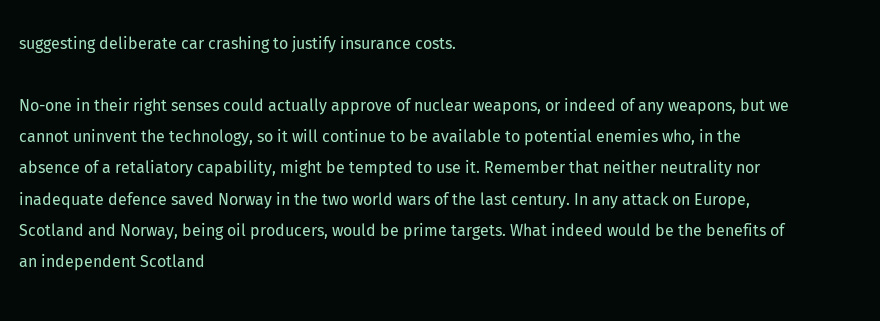suggesting deliberate car crashing to justify insurance costs.

No-one in their right senses could actually approve of nuclear weapons, or indeed of any weapons, but we cannot uninvent the technology, so it will continue to be available to potential enemies who, in the absence of a retaliatory capability, might be tempted to use it. Remember that neither neutrality nor inadequate defence saved Norway in the two world wars of the last century. In any attack on Europe, Scotland and Norway, being oil producers, would be prime targets. What indeed would be the benefits of an independent Scotland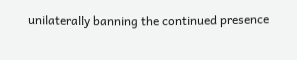unilaterally banning the continued presence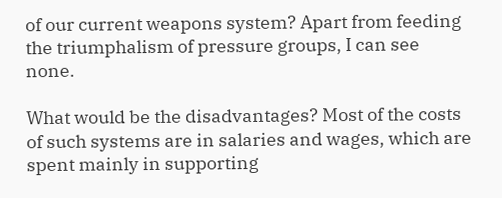of our current weapons system? Apart from feeding the triumphalism of pressure groups, I can see none.

What would be the disadvantages? Most of the costs of such systems are in salaries and wages, which are spent mainly in supporting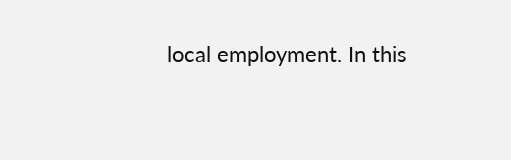local employment. In this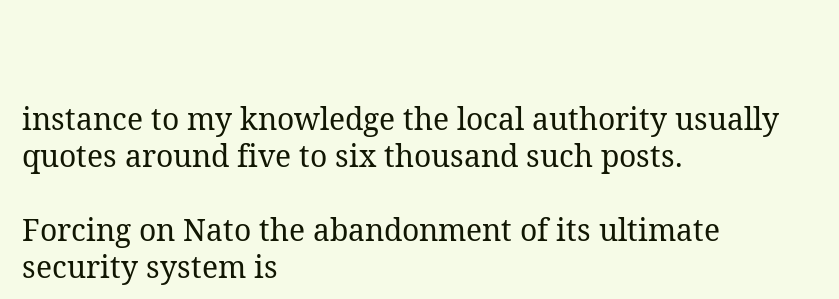instance to my knowledge the local authority usually quotes around five to six thousand such posts.

Forcing on Nato the abandonment of its ultimate security system is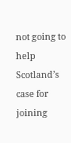not going to help Scotland’s case for joining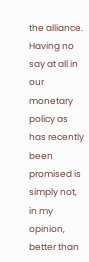the alliance. Having no say at all in our monetary policy as has recently been promised is simply not, in my opinion, better than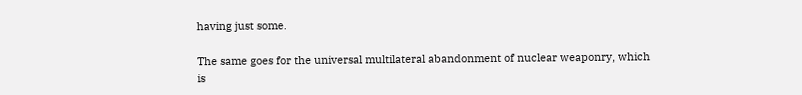having just some.

The same goes for the universal multilateral abandonment of nuclear weaponry, which is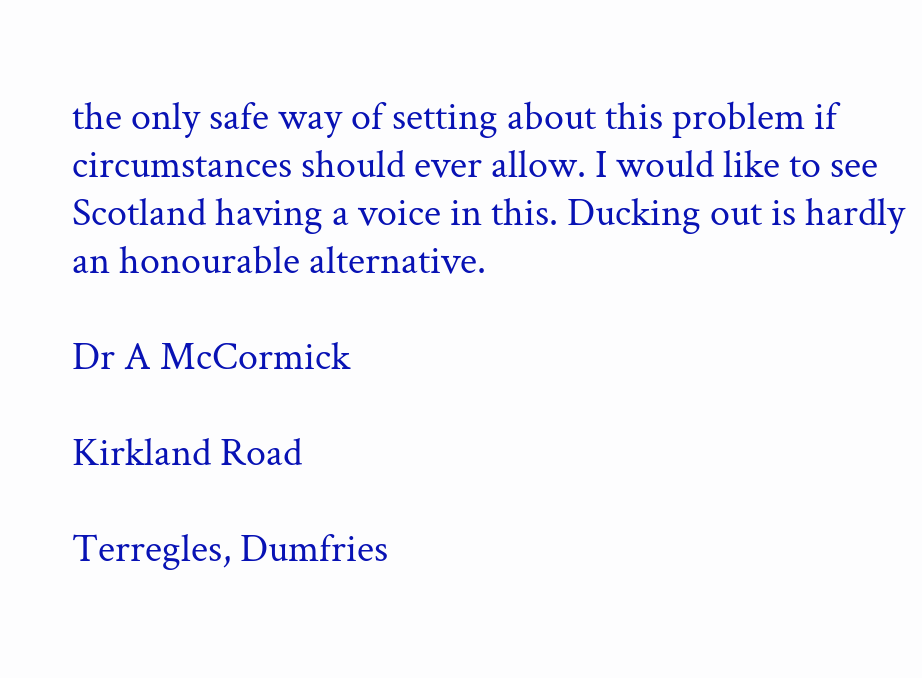the only safe way of setting about this problem if circumstances should ever allow. I would like to see Scotland having a voice in this. Ducking out is hardly an honourable alternative.

Dr A McCormick

Kirkland Road

Terregles, Dumfries